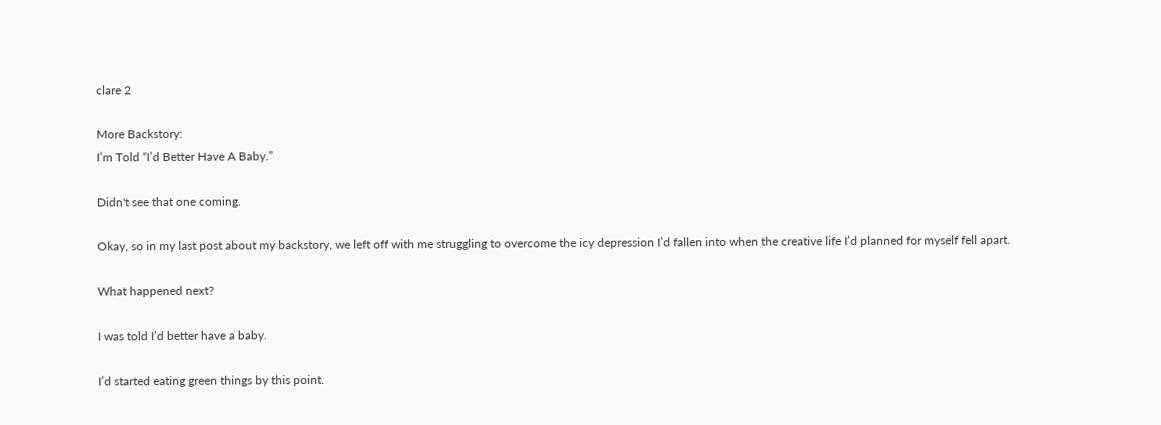clare 2

More Backstory:
I’m Told “I’d Better Have A Baby.”

Didn't see that one coming.

Okay, so in my last post about my backstory, we left off with me struggling to overcome the icy depression I’d fallen into when the creative life I’d planned for myself fell apart.

What happened next?

I was told I’d better have a baby.

I’d started eating green things by this point.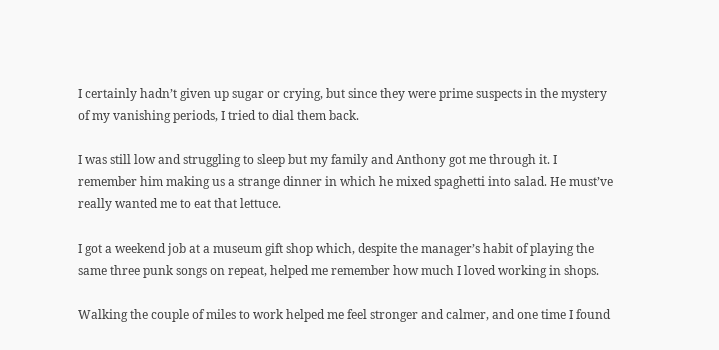I certainly hadn’t given up sugar or crying, but since they were prime suspects in the mystery of my vanishing periods, I tried to dial them back.

I was still low and struggling to sleep but my family and Anthony got me through it. I remember him making us a strange dinner in which he mixed spaghetti into salad. He must’ve really wanted me to eat that lettuce.

I got a weekend job at a museum gift shop which, despite the manager’s habit of playing the same three punk songs on repeat, helped me remember how much I loved working in shops.

Walking the couple of miles to work helped me feel stronger and calmer, and one time I found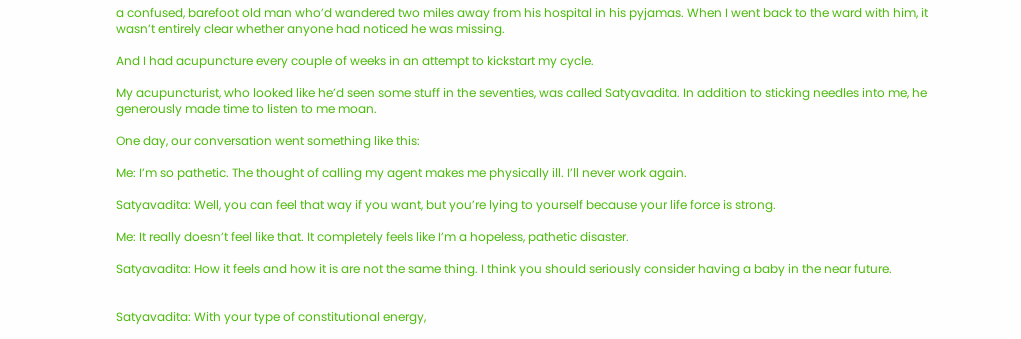a confused, barefoot old man who’d wandered two miles away from his hospital in his pyjamas. When I went back to the ward with him, it wasn’t entirely clear whether anyone had noticed he was missing.

And I had acupuncture every couple of weeks in an attempt to kickstart my cycle.

My acupuncturist, who looked like he’d seen some stuff in the seventies, was called Satyavadita. In addition to sticking needles into me, he generously made time to listen to me moan.

One day, our conversation went something like this:

Me: I’m so pathetic. The thought of calling my agent makes me physically ill. I’ll never work again.

Satyavadita: Well, you can feel that way if you want, but you’re lying to yourself because your life force is strong.

Me: It really doesn’t feel like that. It completely feels like I’m a hopeless, pathetic disaster.

Satyavadita: How it feels and how it is are not the same thing. I think you should seriously consider having a baby in the near future.


Satyavadita: With your type of constitutional energy,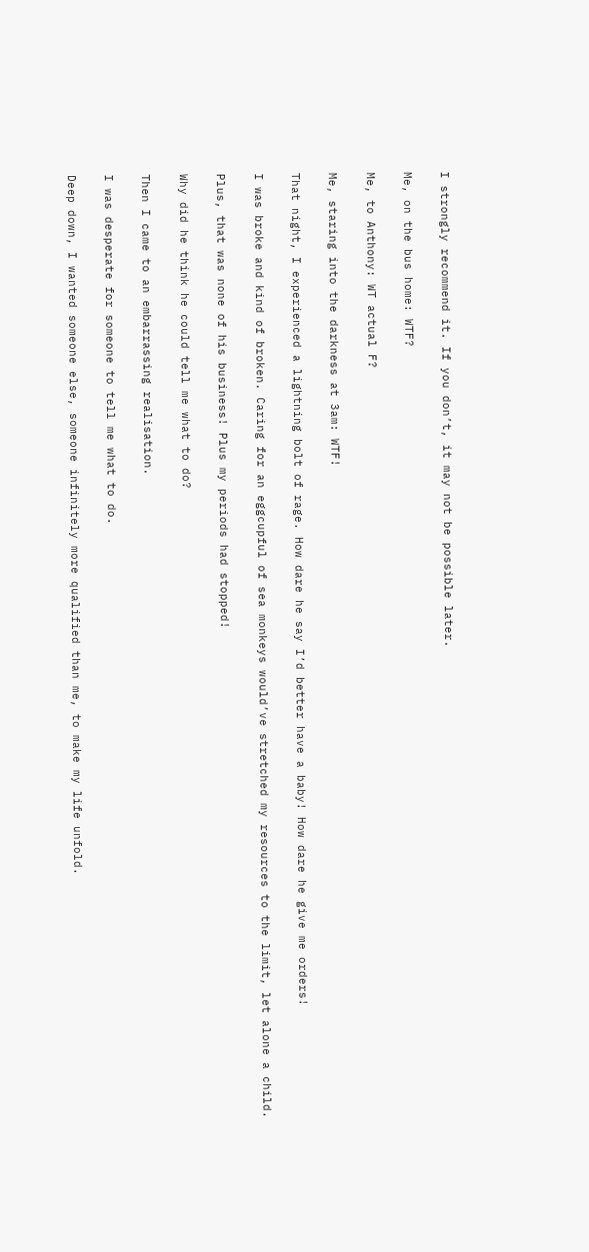I strongly recommend it. If you don’t, it may not be possible later.

Me, on the bus home: WTF?

Me, to Anthony: WT actual F?

Me, staring into the darkness at 3am: WTF!

That night, I experienced a lightning bolt of rage. How dare he say I’d better have a baby! How dare he give me orders!

I was broke and kind of broken. Caring for an eggcupful of sea monkeys would’ve stretched my resources to the limit, let alone a child.

Plus, that was none of his business! Plus my periods had stopped!

Why did he think he could tell me what to do?

Then I came to an embarrassing realisation.

I was desperate for someone to tell me what to do.

Deep down, I wanted someone else, someone infinitely more qualified than me, to make my life unfold.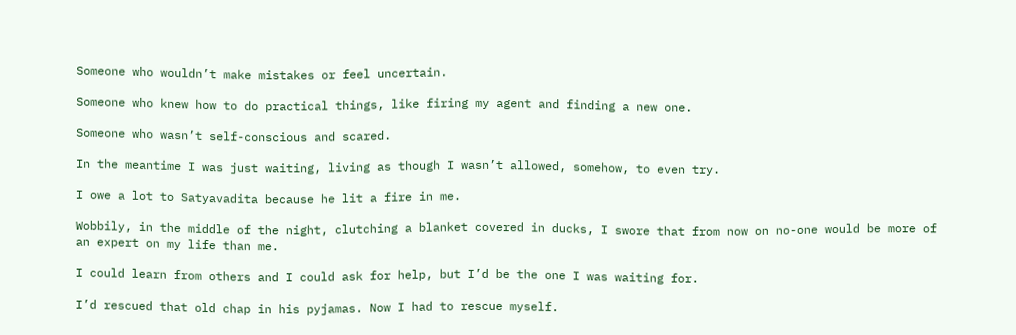Someone who wouldn’t make mistakes or feel uncertain.

Someone who knew how to do practical things, like firing my agent and finding a new one.

Someone who wasn’t self-conscious and scared.

In the meantime I was just waiting, living as though I wasn’t allowed, somehow, to even try.

I owe a lot to Satyavadita because he lit a fire in me.

Wobbily, in the middle of the night, clutching a blanket covered in ducks, I swore that from now on no-one would be more of an expert on my life than me.

I could learn from others and I could ask for help, but I’d be the one I was waiting for.

I’d rescued that old chap in his pyjamas. Now I had to rescue myself.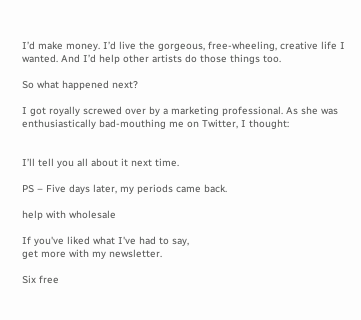I’d make money. I’d live the gorgeous, free-wheeling, creative life I wanted. And I’d help other artists do those things too.

So what happened next?

I got royally screwed over by a marketing professional. As she was enthusiastically bad-mouthing me on Twitter, I thought:


I’ll tell you all about it next time.

PS – Five days later, my periods came back.

help with wholesale

If you've liked what I've had to say,
get more with my newsletter.

Six free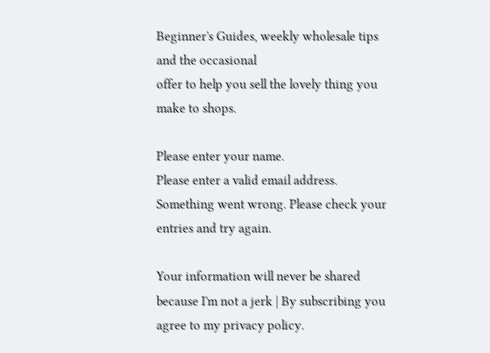Beginner's Guides, weekly wholesale tips and the occasional
offer to help you sell the lovely thing you make to shops.

Please enter your name.
Please enter a valid email address.
Something went wrong. Please check your entries and try again.

Your information will never be shared because I'm not a jerk | By subscribing you agree to my privacy policy.